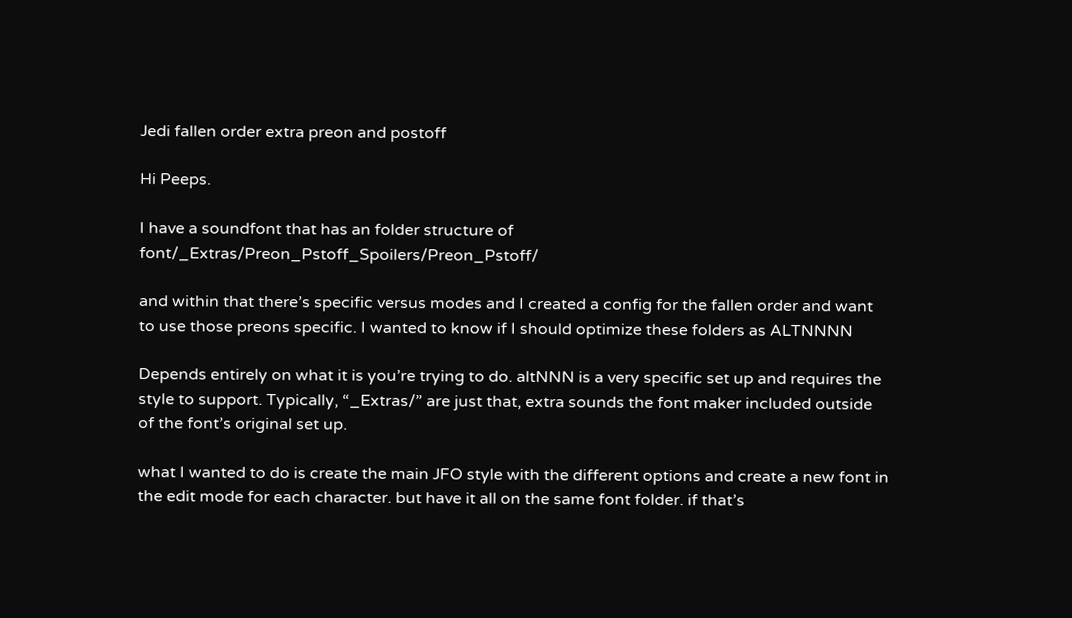Jedi fallen order extra preon and postoff

Hi Peeps.

I have a soundfont that has an folder structure of font/_Extras/Preon_Pstoff_Spoilers/Preon_Pstoff/

and within that there’s specific versus modes and I created a config for the fallen order and want to use those preons specific. I wanted to know if I should optimize these folders as ALTNNNN

Depends entirely on what it is you’re trying to do. altNNN is a very specific set up and requires the style to support. Typically, “_Extras/” are just that, extra sounds the font maker included outside of the font’s original set up.

what I wanted to do is create the main JFO style with the different options and create a new font in the edit mode for each character. but have it all on the same font folder. if that’s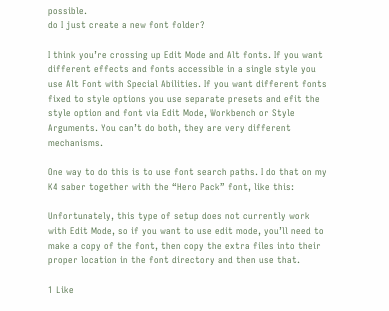possible.
do I just create a new font folder?

I think you’re crossing up Edit Mode and Alt fonts. If you want different effects and fonts accessible in a single style you use Alt Font with Special Abilities. If you want different fonts fixed to style options you use separate presets and efit the style option and font via Edit Mode, Workbench or Style Arguments. You can’t do both, they are very different mechanisms.

One way to do this is to use font search paths. I do that on my K4 saber together with the “Hero Pack” font, like this:

Unfortunately, this type of setup does not currently work with Edit Mode, so if you want to use edit mode, you’ll need to make a copy of the font, then copy the extra files into their proper location in the font directory and then use that.

1 Like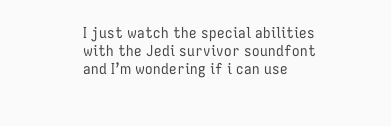I just watch the special abilities with the Jedi survivor soundfont and I’m wondering if i can use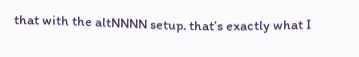that with the altNNNN setup. that’s exactly what I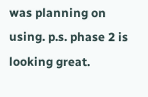was planning on using. p.s. phase 2 is looking great.